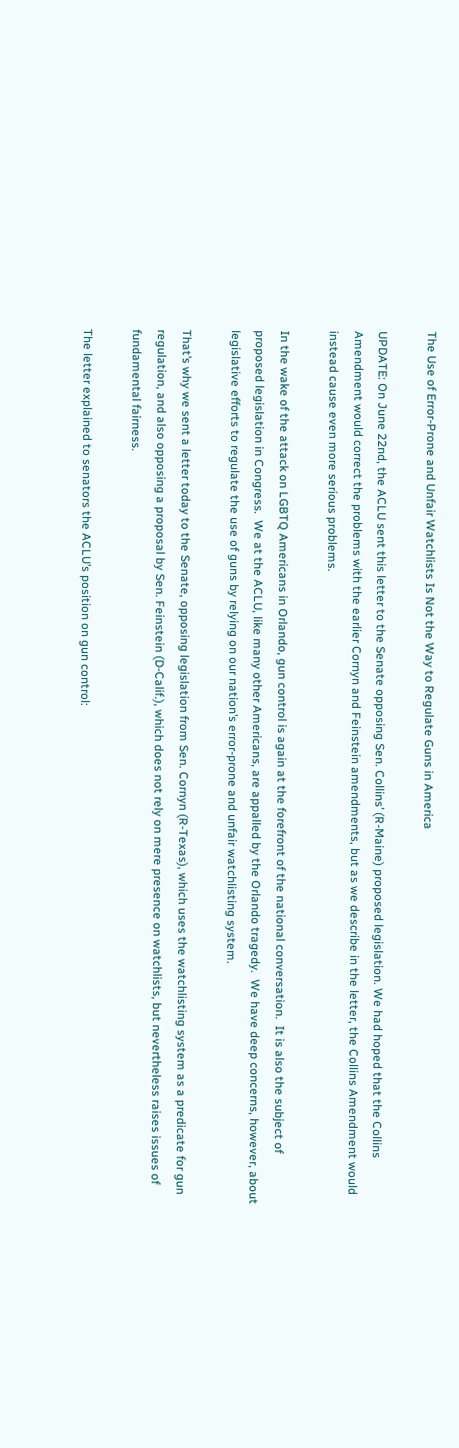The Use of Error-Prone and Unfair Watchlists Is Not the Way to Regulate Guns in America

UPDATE: On June 22nd, the ACLU sent this letter to the Senate opposing Sen. Collins’ (R-Maine) proposed legislation. We had hoped that the Collins Amendment would correct the problems with the earlier Cornyn and Feinstein amendments, but as we describe in the letter, the Collins Amendment would instead cause even more serious problems.

In the wake of the attack on LGBTQ Americans in Orlando, gun control is again at the forefront of the national conversation.  It is also the subject of proposed legislation in Congress.  We at the ACLU, like many other Americans, are appalled by the Orlando tragedy.  We have deep concerns, however, about legislative efforts to regulate the use of guns by relying on our nation’s error-prone and unfair watchlisting system.

That’s why we sent a letter today to the Senate, opposing legislation from Sen. Cornyn (R-Texas), which uses the watchlisting system as a predicate for gun regulation, and also opposing a proposal by Sen. Feinstein (D-Calif.), which does not rely on mere presence on watchlists, but nevertheless raises issues of fundamental fairness.

The letter explained to senators the ACLU’s position on gun control: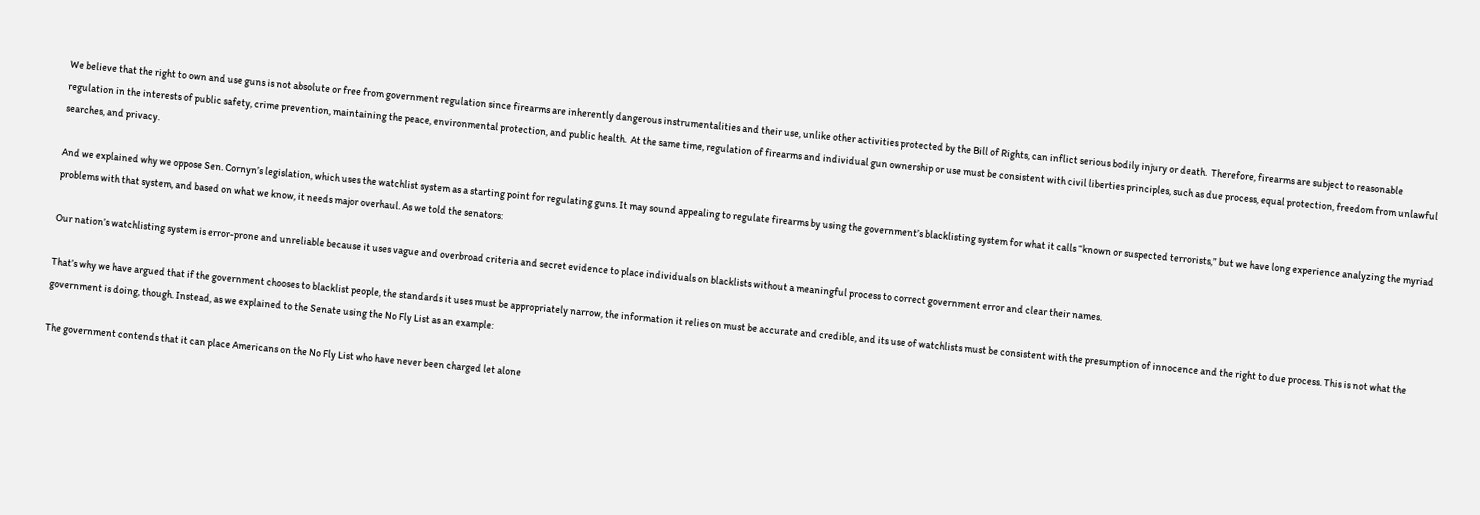We believe that the right to own and use guns is not absolute or free from government regulation since firearms are inherently dangerous instrumentalities and their use, unlike other activities protected by the Bill of Rights, can inflict serious bodily injury or death.  Therefore, firearms are subject to reasonable regulation in the interests of public safety, crime prevention, maintaining the peace, environmental protection, and public health.  At the same time, regulation of firearms and individual gun ownership or use must be consistent with civil liberties principles, such as due process, equal protection, freedom from unlawful searches, and privacy.

And we explained why we oppose Sen. Cornyn’s legislation, which uses the watchlist system as a starting point for regulating guns. It may sound appealing to regulate firearms by using the government’s blacklisting system for what it calls “known or suspected terrorists,” but we have long experience analyzing the myriad problems with that system, and based on what we know, it needs major overhaul. As we told the senators:

Our nation’s watchlisting system is error-prone and unreliable because it uses vague and overbroad criteria and secret evidence to place individuals on blacklists without a meaningful process to correct government error and clear their names.

That’s why we have argued that if the government chooses to blacklist people, the standards it uses must be appropriately narrow, the information it relies on must be accurate and credible, and its use of watchlists must be consistent with the presumption of innocence and the right to due process. This is not what the government is doing, though. Instead, as we explained to the Senate using the No Fly List as an example:

The government contends that it can place Americans on the No Fly List who have never been charged let alone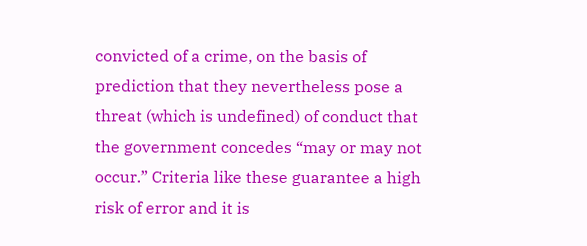convicted of a crime, on the basis of prediction that they nevertheless pose a threat (which is undefined) of conduct that the government concedes “may or may not occur.” Criteria like these guarantee a high risk of error and it is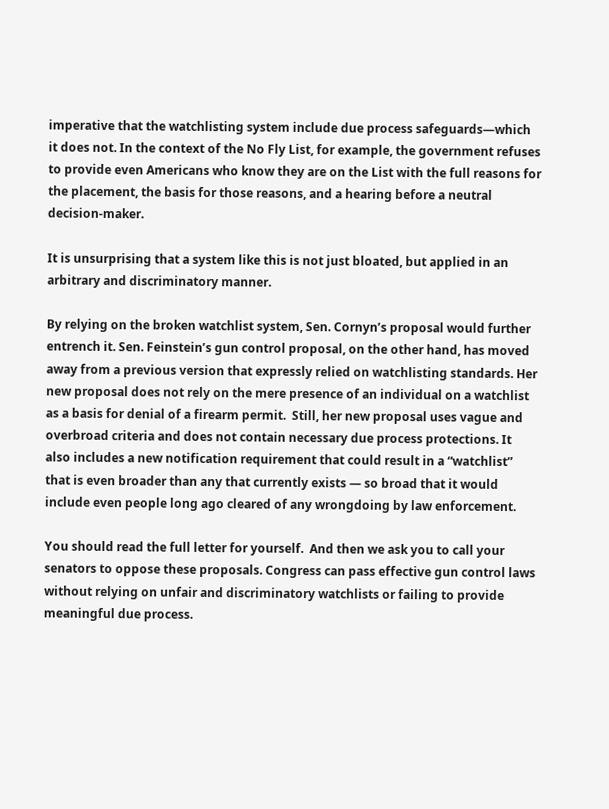imperative that the watchlisting system include due process safeguards—which it does not. In the context of the No Fly List, for example, the government refuses to provide even Americans who know they are on the List with the full reasons for the placement, the basis for those reasons, and a hearing before a neutral decision-maker.

It is unsurprising that a system like this is not just bloated, but applied in an arbitrary and discriminatory manner.

By relying on the broken watchlist system, Sen. Cornyn’s proposal would further entrench it. Sen. Feinstein’s gun control proposal, on the other hand, has moved away from a previous version that expressly relied on watchlisting standards. Her new proposal does not rely on the mere presence of an individual on a watchlist as a basis for denial of a firearm permit.  Still, her new proposal uses vague and overbroad criteria and does not contain necessary due process protections. It also includes a new notification requirement that could result in a “watchlist” that is even broader than any that currently exists — so broad that it would include even people long ago cleared of any wrongdoing by law enforcement.

You should read the full letter for yourself.  And then we ask you to call your senators to oppose these proposals. Congress can pass effective gun control laws without relying on unfair and discriminatory watchlists or failing to provide meaningful due process.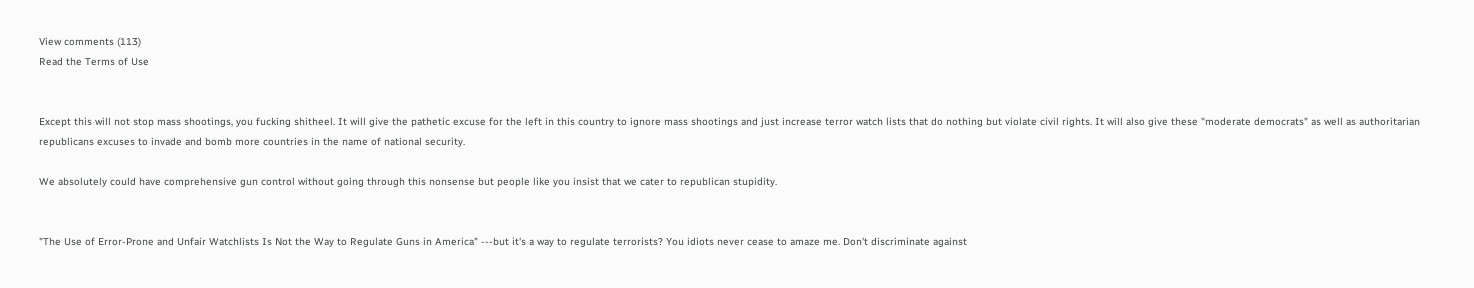View comments (113)
Read the Terms of Use


Except this will not stop mass shootings, you fucking shitheel. It will give the pathetic excuse for the left in this country to ignore mass shootings and just increase terror watch lists that do nothing but violate civil rights. It will also give these "moderate democrats" as well as authoritarian republicans excuses to invade and bomb more countries in the name of national security.

We absolutely could have comprehensive gun control without going through this nonsense but people like you insist that we cater to republican stupidity.


"The Use of Error-Prone and Unfair Watchlists Is Not the Way to Regulate Guns in America" ---but it's a way to regulate terrorists? You idiots never cease to amaze me. Don't discriminate against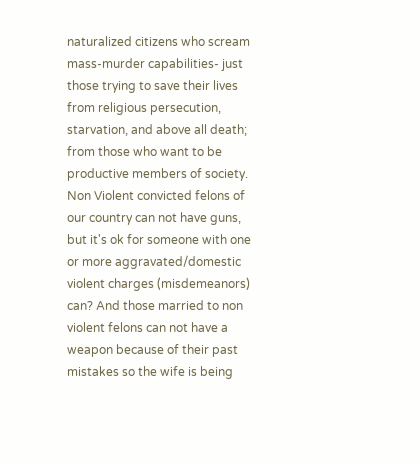naturalized citizens who scream mass-murder capabilities- just those trying to save their lives from religious persecution, starvation, and above all death; from those who want to be productive members of society. Non Violent convicted felons of our country can not have guns, but it's ok for someone with one or more aggravated/domestic violent charges (misdemeanors) can? And those married to non violent felons can not have a weapon because of their past mistakes so the wife is being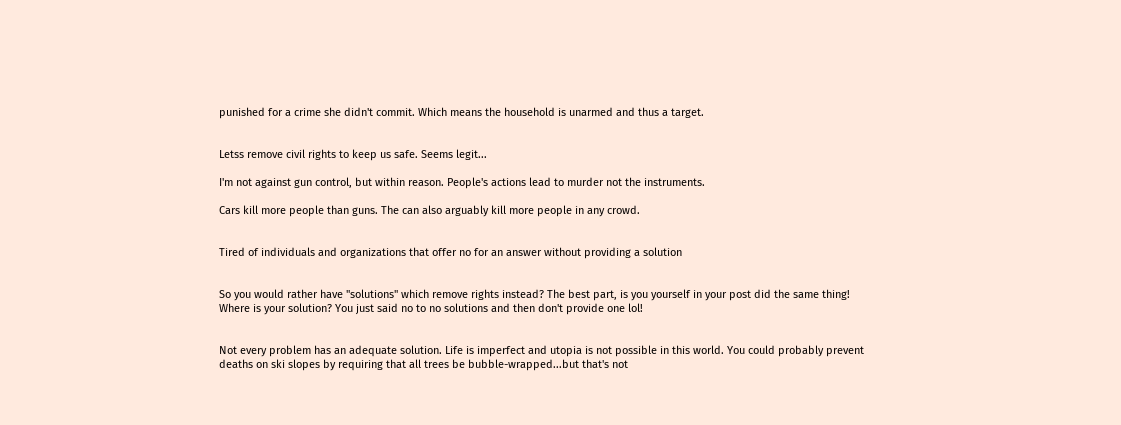punished for a crime she didn't commit. Which means the household is unarmed and thus a target.


Letss remove civil rights to keep us safe. Seems legit...

I'm not against gun control, but within reason. People's actions lead to murder not the instruments.

Cars kill more people than guns. The can also arguably kill more people in any crowd.


Tired of individuals and organizations that offer no for an answer without providing a solution


So you would rather have "solutions" which remove rights instead? The best part, is you yourself in your post did the same thing! Where is your solution? You just said no to no solutions and then don't provide one lol!


Not every problem has an adequate solution. Life is imperfect and utopia is not possible in this world. You could probably prevent deaths on ski slopes by requiring that all trees be bubble-wrapped...but that's not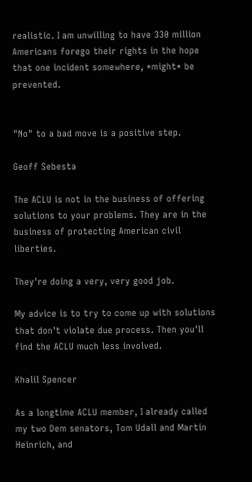realistic. I am unwilling to have 330 million Americans forego their rights in the hope that one incident somewhere, *might* be prevented.


"No" to a bad move is a positive step.

Geoff Sebesta

The ACLU is not in the business of offering solutions to your problems. They are in the business of protecting American civil liberties.

They're doing a very, very good job.

My advice is to try to come up with solutions that don't violate due process. Then you'll find the ACLU much less involved.

Khalil Spencer

As a longtime ACLU member, I already called my two Dem senators, Tom Udall and Martin Heinrich, and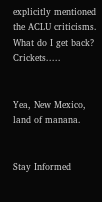explicitly mentioned the ACLU criticisms. What do I get back? Crickets.....


Yea, New Mexico, land of manana.


Stay Informed